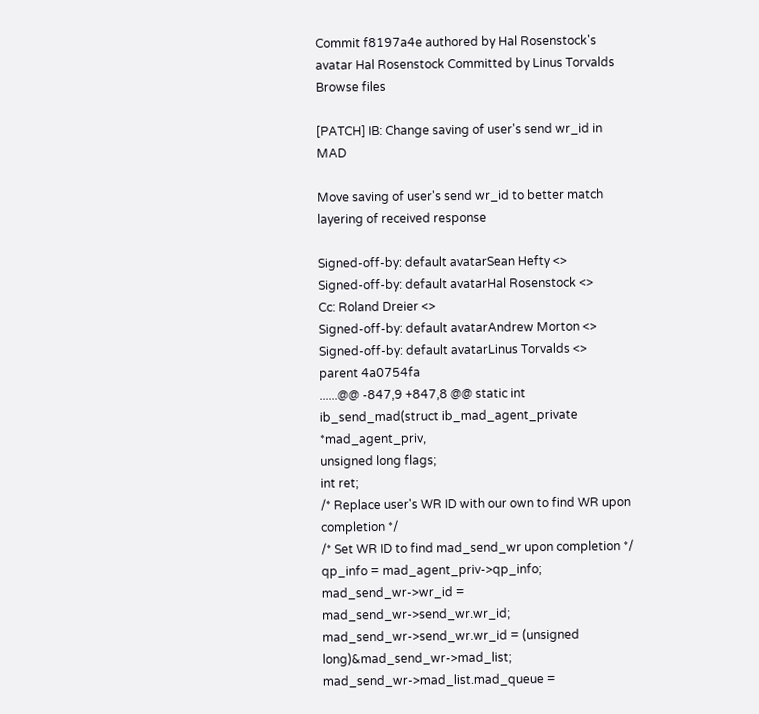Commit f8197a4e authored by Hal Rosenstock's avatar Hal Rosenstock Committed by Linus Torvalds
Browse files

[PATCH] IB: Change saving of user's send wr_id in MAD

Move saving of user's send wr_id to better match layering of received response

Signed-off-by: default avatarSean Hefty <>
Signed-off-by: default avatarHal Rosenstock <>
Cc: Roland Dreier <>
Signed-off-by: default avatarAndrew Morton <>
Signed-off-by: default avatarLinus Torvalds <>
parent 4a0754fa
......@@ -847,9 +847,8 @@ static int ib_send_mad(struct ib_mad_agent_private *mad_agent_priv,
unsigned long flags;
int ret;
/* Replace user's WR ID with our own to find WR upon completion */
/* Set WR ID to find mad_send_wr upon completion */
qp_info = mad_agent_priv->qp_info;
mad_send_wr->wr_id = mad_send_wr->send_wr.wr_id;
mad_send_wr->send_wr.wr_id = (unsigned long)&mad_send_wr->mad_list;
mad_send_wr->mad_list.mad_queue =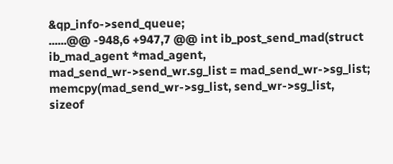&qp_info->send_queue;
......@@ -948,6 +947,7 @@ int ib_post_send_mad(struct ib_mad_agent *mad_agent,
mad_send_wr->send_wr.sg_list = mad_send_wr->sg_list;
memcpy(mad_send_wr->sg_list, send_wr->sg_list,
sizeof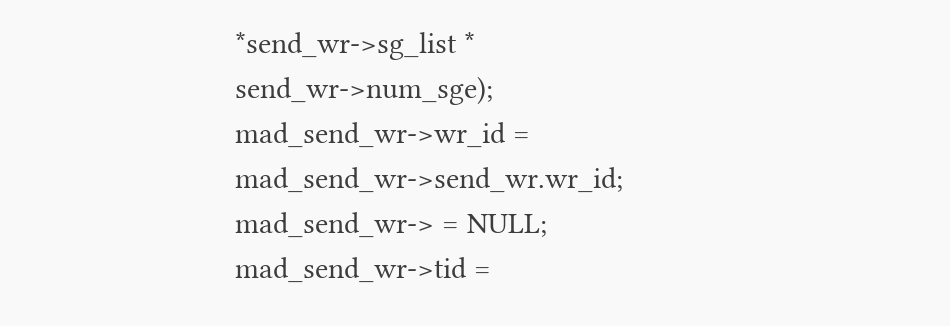*send_wr->sg_list * send_wr->num_sge);
mad_send_wr->wr_id = mad_send_wr->send_wr.wr_id;
mad_send_wr-> = NULL;
mad_send_wr->tid =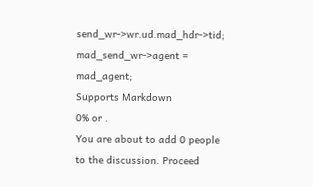send_wr->wr.ud.mad_hdr->tid;
mad_send_wr->agent = mad_agent;
Supports Markdown
0% or .
You are about to add 0 people to the discussion. Proceed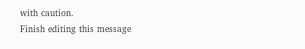with caution.
Finish editing this message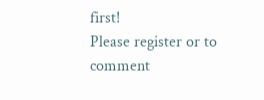first!
Please register or to comment